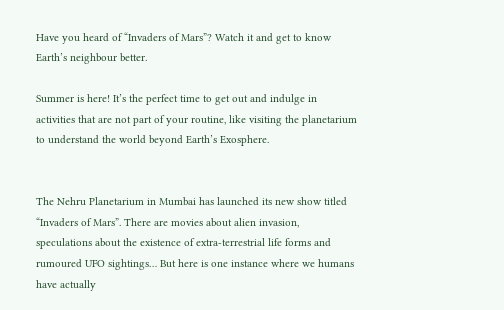Have you heard of “Invaders of Mars”? Watch it and get to know Earth’s neighbour better.

Summer is here! It’s the perfect time to get out and indulge in activities that are not part of your routine, like visiting the planetarium to understand the world beyond Earth’s Exosphere.


The Nehru Planetarium in Mumbai has launched its new show titled “Invaders of Mars”. There are movies about alien invasion, speculations about the existence of extra-terrestrial life forms and rumoured UFO sightings… But here is one instance where we humans have actually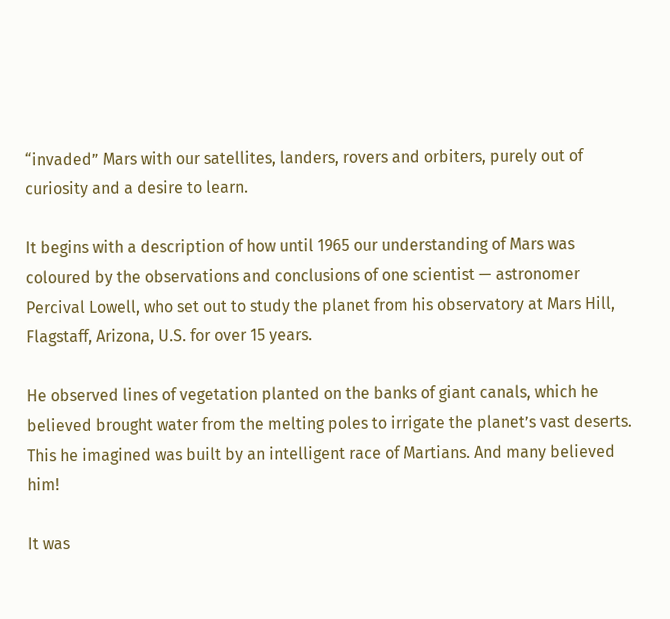“invaded” Mars with our satellites, landers, rovers and orbiters, purely out of curiosity and a desire to learn.

It begins with a description of how until 1965 our understanding of Mars was coloured by the observations and conclusions of one scientist — astronomer Percival Lowell, who set out to study the planet from his observatory at Mars Hill, Flagstaff, Arizona, U.S. for over 15 years.

He observed lines of vegetation planted on the banks of giant canals, which he believed brought water from the melting poles to irrigate the planet’s vast deserts. This he imagined was built by an intelligent race of Martians. And many believed him!

It was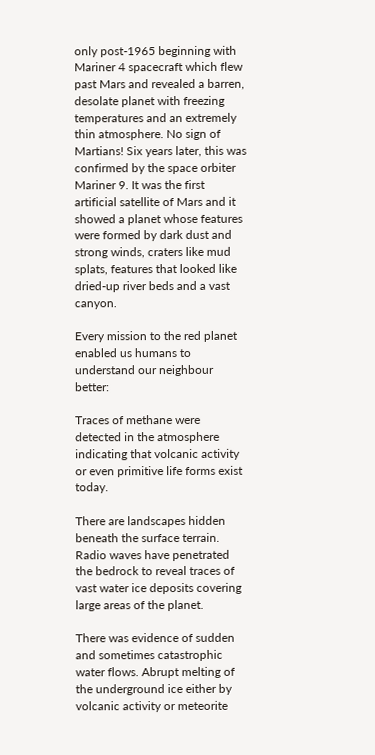only post-1965 beginning with Mariner 4 spacecraft which flew past Mars and revealed a barren, desolate planet with freezing temperatures and an extremely thin atmosphere. No sign of Martians! Six years later, this was confirmed by the space orbiter Mariner 9. It was the first artificial satellite of Mars and it showed a planet whose features were formed by dark dust and strong winds, craters like mud splats, features that looked like dried-up river beds and a vast canyon.

Every mission to the red planet enabled us humans to understand our neighbour better:

Traces of methane were detected in the atmosphere indicating that volcanic activity or even primitive life forms exist today.

There are landscapes hidden beneath the surface terrain. Radio waves have penetrated the bedrock to reveal traces of vast water ice deposits covering large areas of the planet.

There was evidence of sudden and sometimes catastrophic water flows. Abrupt melting of the underground ice either by volcanic activity or meteorite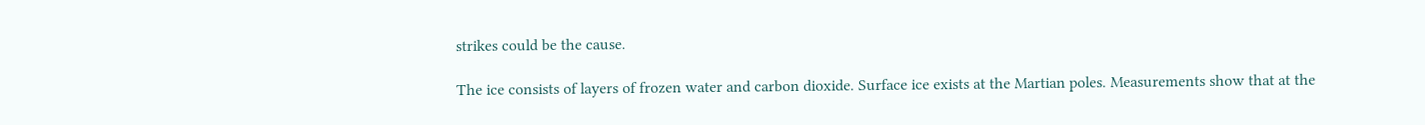strikes could be the cause.

The ice consists of layers of frozen water and carbon dioxide. Surface ice exists at the Martian poles. Measurements show that at the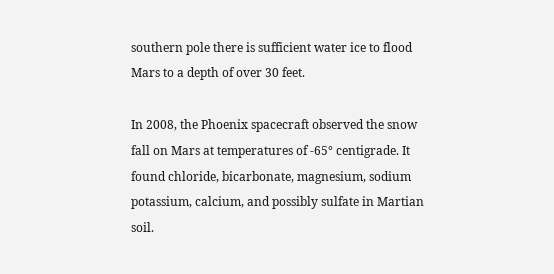southern pole there is sufficient water ice to flood Mars to a depth of over 30 feet.

In 2008, the Phoenix spacecraft observed the snow fall on Mars at temperatures of -65° centigrade. It found chloride, bicarbonate, magnesium, sodium potassium, calcium, and possibly sulfate in Martian soil.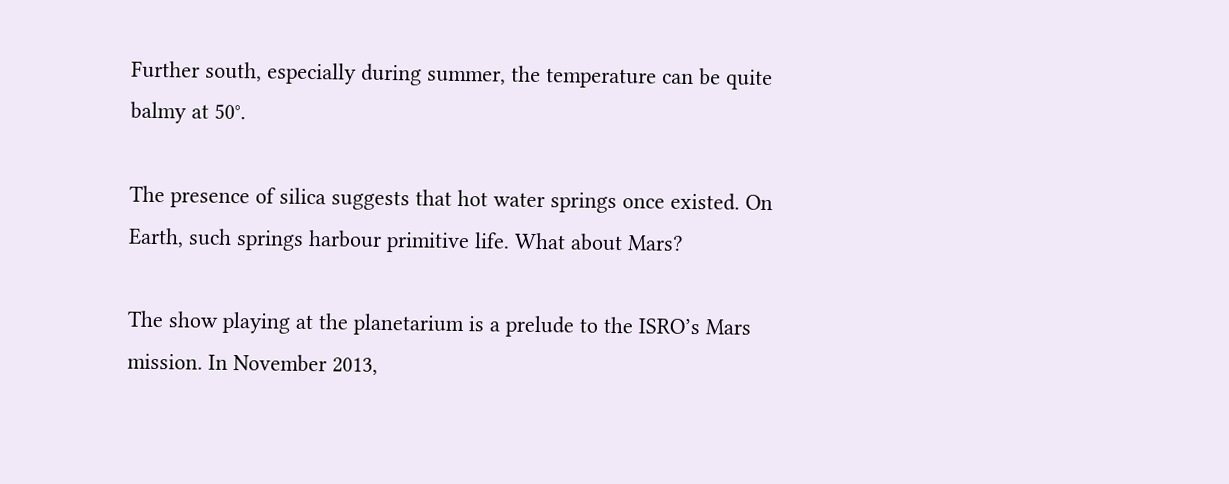Further south, especially during summer, the temperature can be quite balmy at 50°.

The presence of silica suggests that hot water springs once existed. On Earth, such springs harbour primitive life. What about Mars?

The show playing at the planetarium is a prelude to the ISRO’s Mars mission. In November 2013,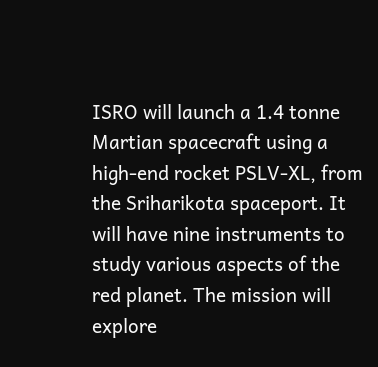ISRO will launch a 1.4 tonne Martian spacecraft using a high-end rocket PSLV-XL, from the Sriharikota spaceport. It will have nine instruments to study various aspects of the red planet. The mission will explore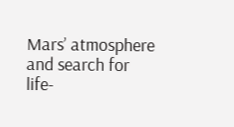Mars’ atmosphere and search for life-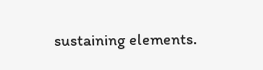sustaining elements.